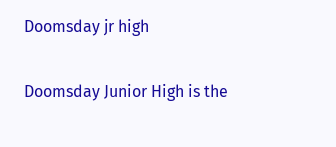Doomsday jr high

Doomsday Junior High is the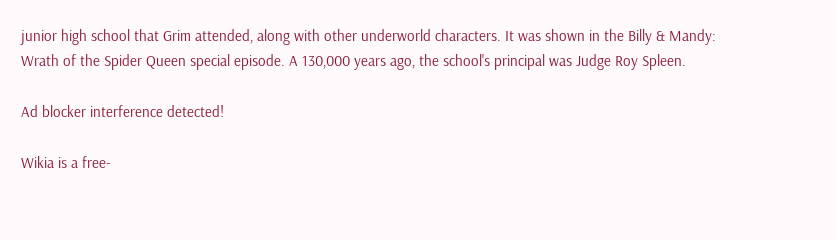junior high school that Grim attended, along with other underworld characters. It was shown in the Billy & Mandy: Wrath of the Spider Queen special episode. A 130,000 years ago, the school's principal was Judge Roy Spleen.

Ad blocker interference detected!

Wikia is a free-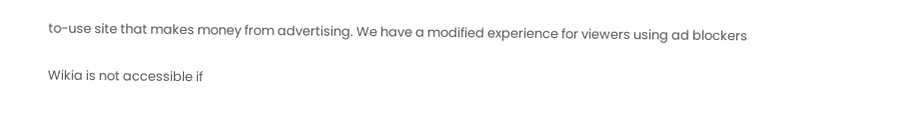to-use site that makes money from advertising. We have a modified experience for viewers using ad blockers

Wikia is not accessible if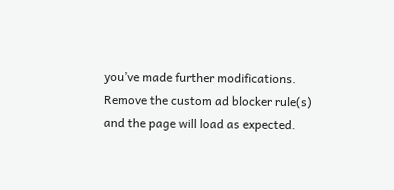you’ve made further modifications. Remove the custom ad blocker rule(s) and the page will load as expected.